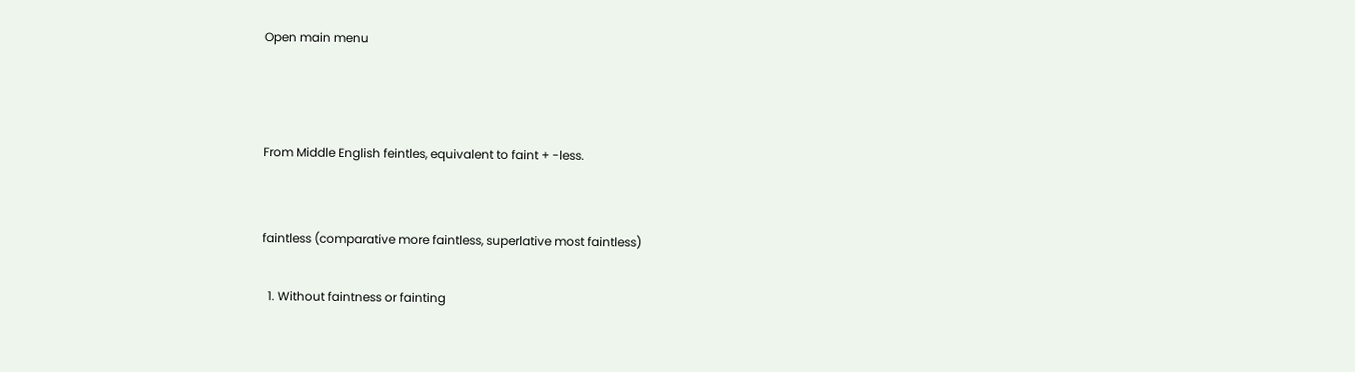Open main menu



From Middle English feintles, equivalent to faint + -less.


faintless (comparative more faintless, superlative most faintless)

  1. Without faintness or fainting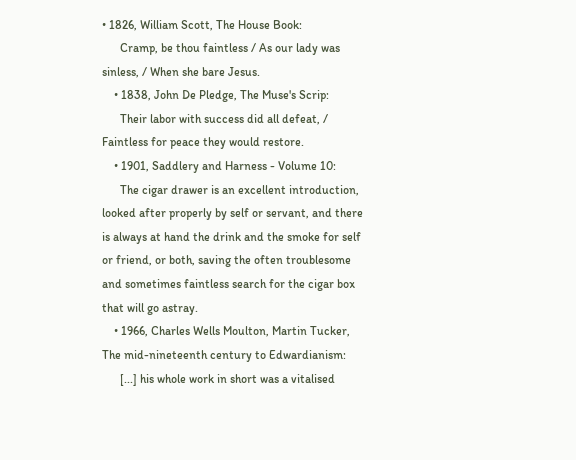• 1826, William Scott, The House Book:
      Cramp, be thou faintless / As our lady was sinless, / When she bare Jesus.
    • 1838, John De Pledge, The Muse's Scrip:
      Their labor with success did all defeat, / Faintless for peace they would restore.
    • 1901, Saddlery and Harness - Volume 10:
      The cigar drawer is an excellent introduction, looked after properly by self or servant, and there is always at hand the drink and the smoke for self or friend, or both, saving the often troublesome and sometimes faintless search for the cigar box that will go astray.
    • 1966, Charles Wells Moulton, Martin Tucker, The mid-nineteenth century to Edwardianism:
      [...] his whole work in short was a vitalised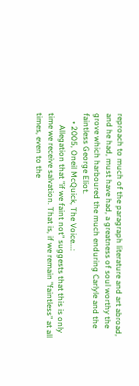reproach to much of the paragraph literature and art abroad, and he had, must have had, a greatness of soul worthy the grove which harboured the much enduring Carlyle and the faintless George Eliot.
    • 2005, Oneil McQuick, The Voice...:
      Allegation that "if we faint not" suggests that this is only time we receive salvation. That is, if we remain "faintless" at all times, even to the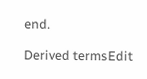end.

Derived termsEdit